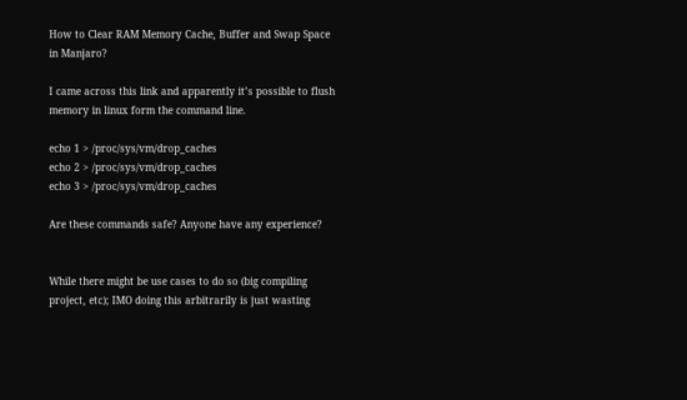How to Clear RAM Memory Cache, Buffer and Swap Space in Manjaro?

I came across this link and apparently it’s possible to flush memory in linux form the command line.

echo 1 > /proc/sys/vm/drop_caches
echo 2 > /proc/sys/vm/drop_caches
echo 3 > /proc/sys/vm/drop_caches

Are these commands safe? Anyone have any experience?


While there might be use cases to do so (big compiling project, etc); IMO doing this arbitrarily is just wasting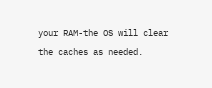your RAM-the OS will clear the caches as needed.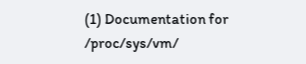(1) Documentation for /proc/sys/vm/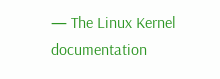— The Linux Kernel documentation